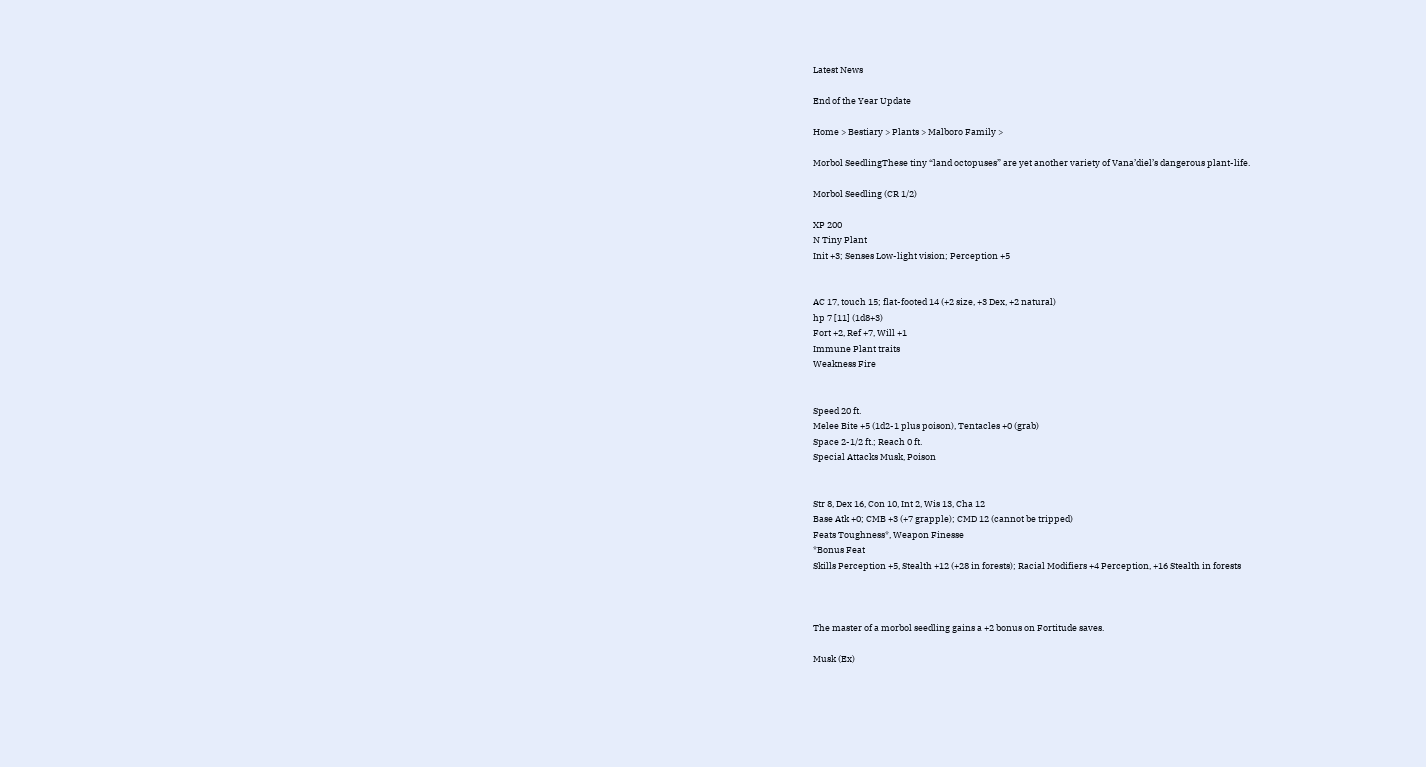Latest News

End of the Year Update

Home > Bestiary > Plants > Malboro Family >

Morbol SeedlingThese tiny “land octopuses” are yet another variety of Vana’diel’s dangerous plant-life.

Morbol Seedling (CR 1/2)

XP 200
N Tiny Plant
Init +3; Senses Low-light vision; Perception +5


AC 17, touch 15; flat-footed 14 (+2 size, +3 Dex, +2 natural)
hp 7 [11] (1d8+3)
Fort +2, Ref +7, Will +1
Immune Plant traits
Weakness Fire


Speed 20 ft.
Melee Bite +5 (1d2-1 plus poison), Tentacles +0 (grab)
Space 2-1/2 ft.; Reach 0 ft.
Special Attacks Musk, Poison


Str 8, Dex 16, Con 10, Int 2, Wis 13, Cha 12
Base Atk +0; CMB +3 (+7 grapple); CMD 12 (cannot be tripped)
Feats Toughness*, Weapon Finesse
*Bonus Feat
Skills Perception +5, Stealth +12 (+28 in forests); Racial Modifiers +4 Perception, +16 Stealth in forests



The master of a morbol seedling gains a +2 bonus on Fortitude saves.

Musk (Ex)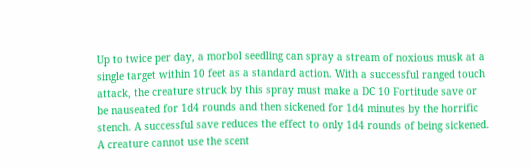Up to twice per day, a morbol seedling can spray a stream of noxious musk at a single target within 10 feet as a standard action. With a successful ranged touch attack, the creature struck by this spray must make a DC 10 Fortitude save or be nauseated for 1d4 rounds and then sickened for 1d4 minutes by the horrific stench. A successful save reduces the effect to only 1d4 rounds of being sickened. A creature cannot use the scent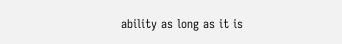ability as long as it is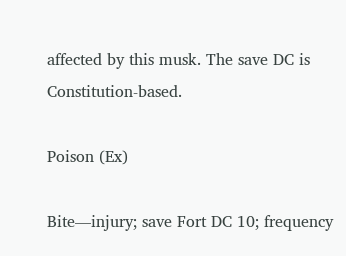affected by this musk. The save DC is Constitution-based.

Poison (Ex)

Bite—injury; save Fort DC 10; frequency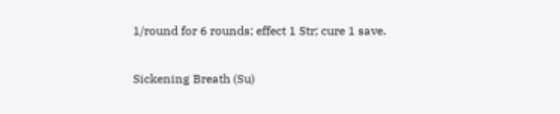1/round for 6 rounds; effect 1 Str; cure 1 save.

Sickening Breath (Su)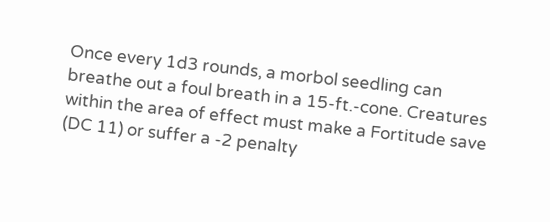Once every 1d3 rounds, a morbol seedling can breathe out a foul breath in a 15-ft.-cone. Creatures within the area of effect must make a Fortitude save (DC 11) or suffer a -2 penalty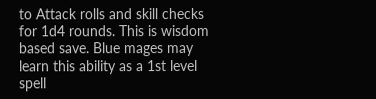to Attack rolls and skill checks for 1d4 rounds. This is wisdom based save. Blue mages may learn this ability as a 1st level spell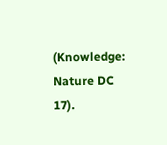(Knowledge: Nature DC 17).